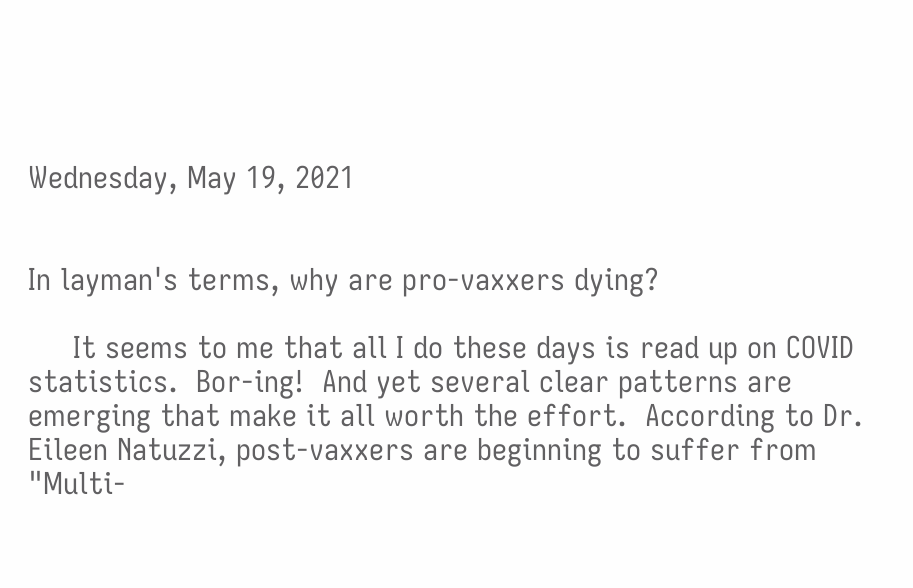Wednesday, May 19, 2021


In layman's terms, why are pro-vaxxers dying?

     It seems to me that all I do these days is read up on COVID statistics.  Bor-ing!  And yet several clear patterns are emerging that make it all worth the effort.  According to Dr. Eileen Natuzzi, post-vaxxers are beginning to suffer from "Multi-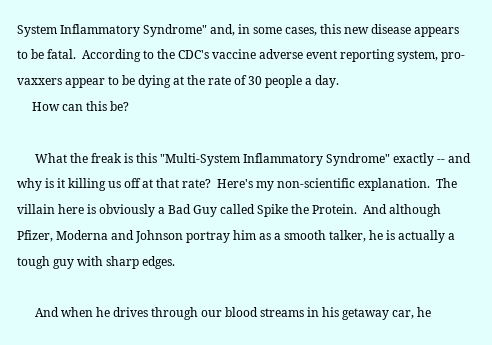System Inflammatory Syndrome" and, in some cases, this new disease appears to be fatal.  According to the CDC's vaccine adverse event reporting system, pro-vaxxers appear to be dying at the rate of 30 people a day.
     How can this be?

      What the freak is this "Multi-System Inflammatory Syndrome" exactly -- and why is it killing us off at that rate?  Here's my non-scientific explanation.  The villain here is obviously a Bad Guy called Spike the Protein.  And although Pfizer, Moderna and Johnson portray him as a smooth talker, he is actually a tough guy with sharp edges.

      And when he drives through our blood streams in his getaway car, he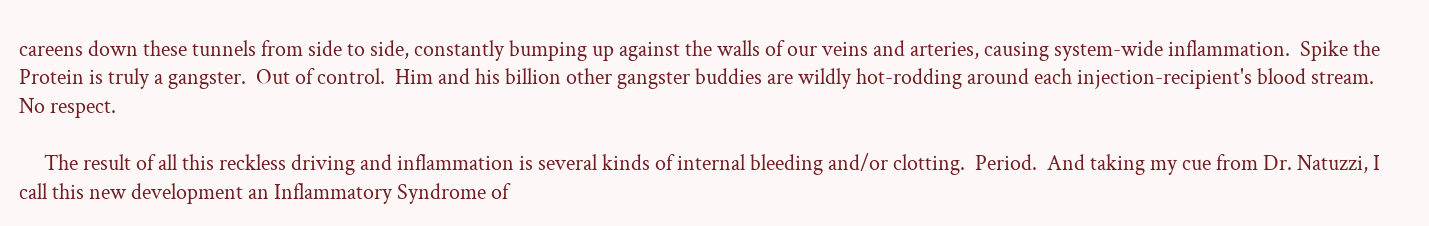careens down these tunnels from side to side, constantly bumping up against the walls of our veins and arteries, causing system-wide inflammation.  Spike the Protein is truly a gangster.  Out of control.  Him and his billion other gangster buddies are wildly hot-rodding around each injection-recipient's blood stream.  No respect.

     The result of all this reckless driving and inflammation is several kinds of internal bleeding and/or clotting.  Period.  And taking my cue from Dr. Natuzzi, I call this new development an Inflammatory Syndrome of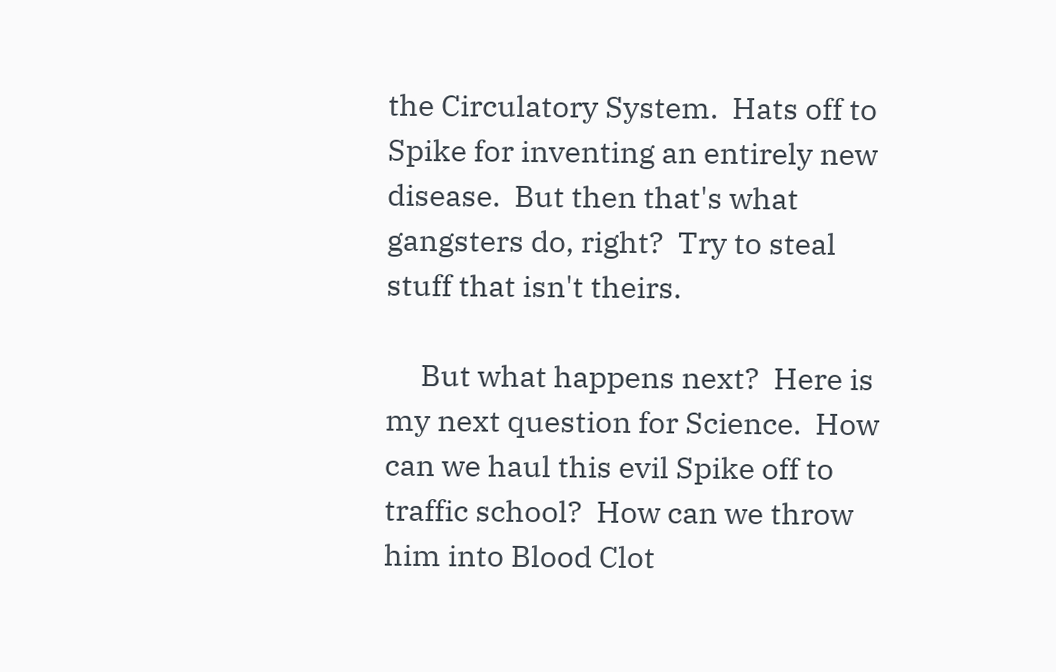the Circulatory System.  Hats off to Spike for inventing an entirely new disease.  But then that's what gangsters do, right?  Try to steal stuff that isn't theirs.

     But what happens next?  Here is my next question for Science.  How can we haul this evil Spike off to traffic school?  How can we throw him into Blood Clot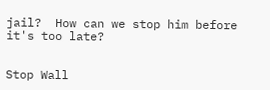jail?  How can we stop him before it's too late?


Stop Wall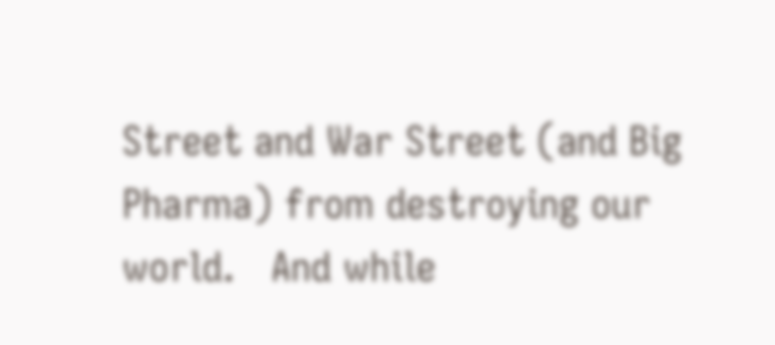Street and War Street (and Big Pharma) from destroying our world.   And while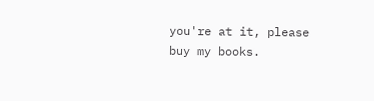you're at it, please buy my books.